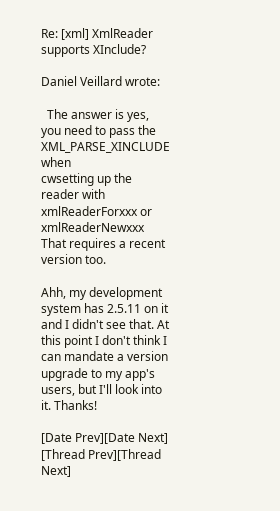Re: [xml] XmlReader supports XInclude?

Daniel Veillard wrote:

  The answer is yes, you need to pass the XML_PARSE_XINCLUDE when
cwsetting up the reader with xmlReaderForxxx or xmlReaderNewxxx That requires a recent version too.

Ahh, my development system has 2.5.11 on it and I didn't see that. At this point I don't think I can mandate a version upgrade to my app's users, but I'll look into it. Thanks!

[Date Prev][Date Next]   [Thread Prev][Thread Next]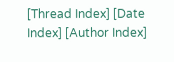[Thread Index] [Date Index] [Author Index]